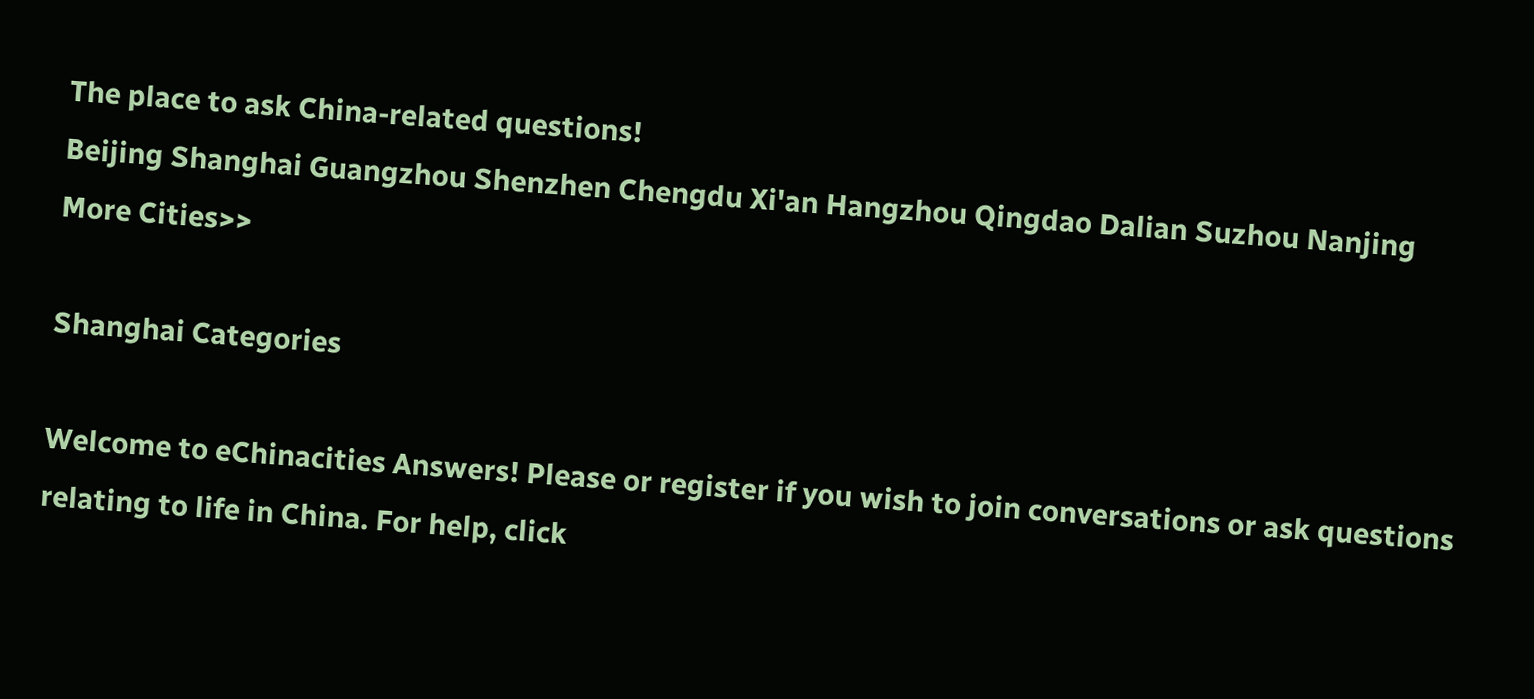The place to ask China-related questions!
Beijing Shanghai Guangzhou Shenzhen Chengdu Xi'an Hangzhou Qingdao Dalian Suzhou Nanjing More Cities>>

Shanghai Categories

Welcome to eChinacities Answers! Please or register if you wish to join conversations or ask questions relating to life in China. For help, click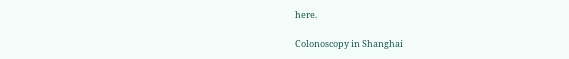here.

Colonoscopy in Shanghai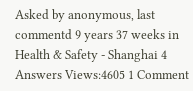Asked by anonymous, last commentd 9 years 37 weeks in Health & Safety - Shanghai 4 Answers Views:4605 1 Comment